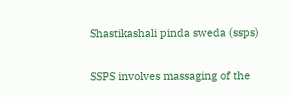Shastikashali pinda sweda (ssps)

SSPS involves massaging of the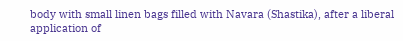body with small linen bags filled with Navara (Shastika), after a liberal application of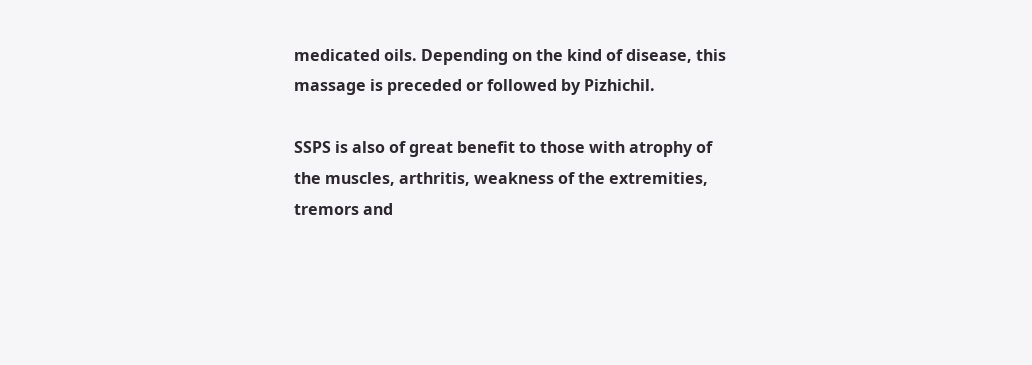medicated oils. Depending on the kind of disease, this massage is preceded or followed by Pizhichil.

SSPS is also of great benefit to those with atrophy of the muscles, arthritis, weakness of the extremities, tremors and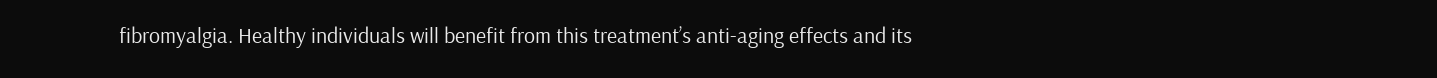fibromyalgia. Healthy individuals will benefit from this treatment’s anti-aging effects and its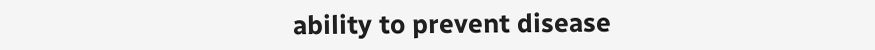ability to prevent disease